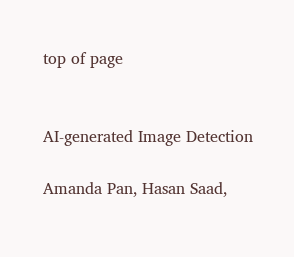top of page


AI-generated Image Detection

Amanda Pan, Hasan Saad,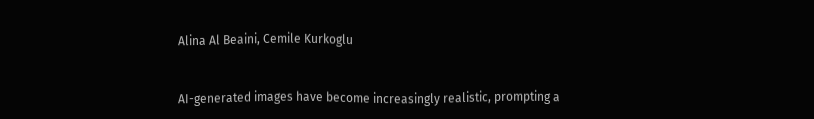Alina Al Beaini, Cemile Kurkoglu


AI-generated images have become increasingly realistic, prompting a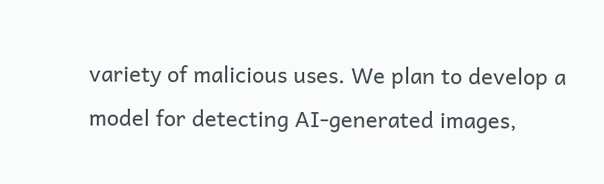variety of malicious uses. We plan to develop a model for detecting AI-generated images,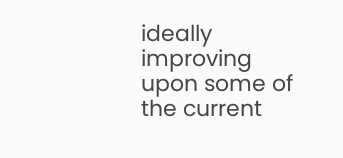ideally improving upon some of the current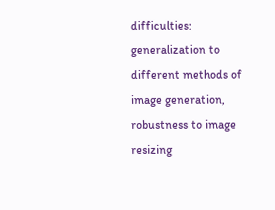difficulties: generalization to different methods of image generation, robustness to image resizing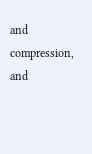and compression, and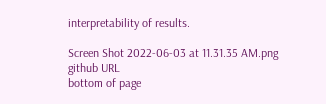interpretability of results.

Screen Shot 2022-06-03 at 11.31.35 AM.png
github URL
bottom of page